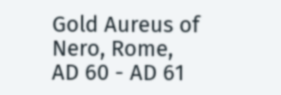Gold Aureus of Nero, Rome, AD 60 - AD 61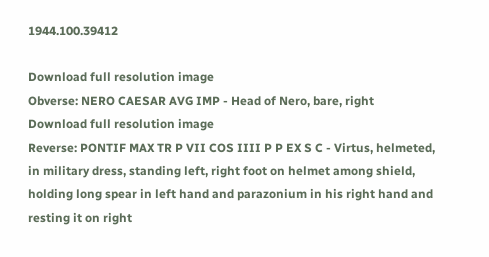1944.100.39412

Download full resolution image
Obverse: NERO CAESAR AVG IMP - Head of Nero, bare, right
Download full resolution image
Reverse: PONTIF MAX TR P VII COS IIII P P EX S C - Virtus, helmeted, in military dress, standing left, right foot on helmet among shield, holding long spear in left hand and parazonium in his right hand and resting it on right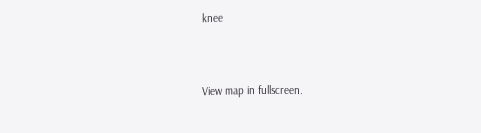knee



View map in fullscreen.